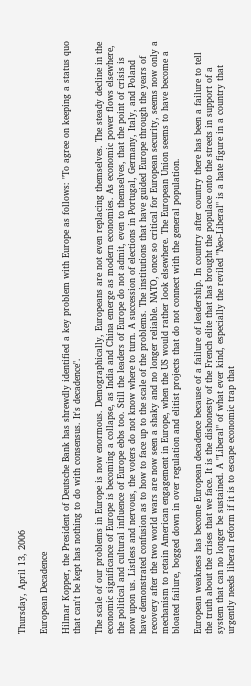Thursday, April 13, 2006

European Decadence

Hilmar Kopper, the President of Deutsche Bank has shrewdly identified a key problem with Europe as follows: "To agree on keeping a status quo that can't be kept has nothing to do with consensus. It's decadence".

The scale of our problems in Europe is now enormous. Demographically, Europeans are not even replacing themselves. The steady decline in the economic significance of Europe is becoming a collapse, as India and China emerge as modern economies. As economic power flows elsewhere, the political and cultural influence of Europe ebbs too. Still the leaders of Europe do not admit, even to themselves, that the point of crisis is now upon us. Listless and nervous, the voters do not know where to turn. A succession of elections in Portugal, Germany, Italy, and Poland have demonstrated confusion as to how to face up to the scale of the problems. The institutions that have guided Europe through the years of recovery after the two world wars are now seen a shaky and no longer reliable. NATO, once so critical for European security, seems now only a mechanism to retain American engagement in Europe, when the US would rather look elsewhere. The European Union seems to have become a bloated failure, bogged down in over regulation and elitist projects that do not connect with the general population.

European weakness has become European decadence because of a failure of leadership. In country after country there has been a failure to tell the truth about the crises that we face. It is the dishonesty of the French elite that has brought the populace onto the streets in support of a system that can no longer be sustained. A "Liberal" of what ever kind, especially the reviled "Neo-Liberal" is a hate figure in a country that urgently needs liberal reform if it is to escape economic trap that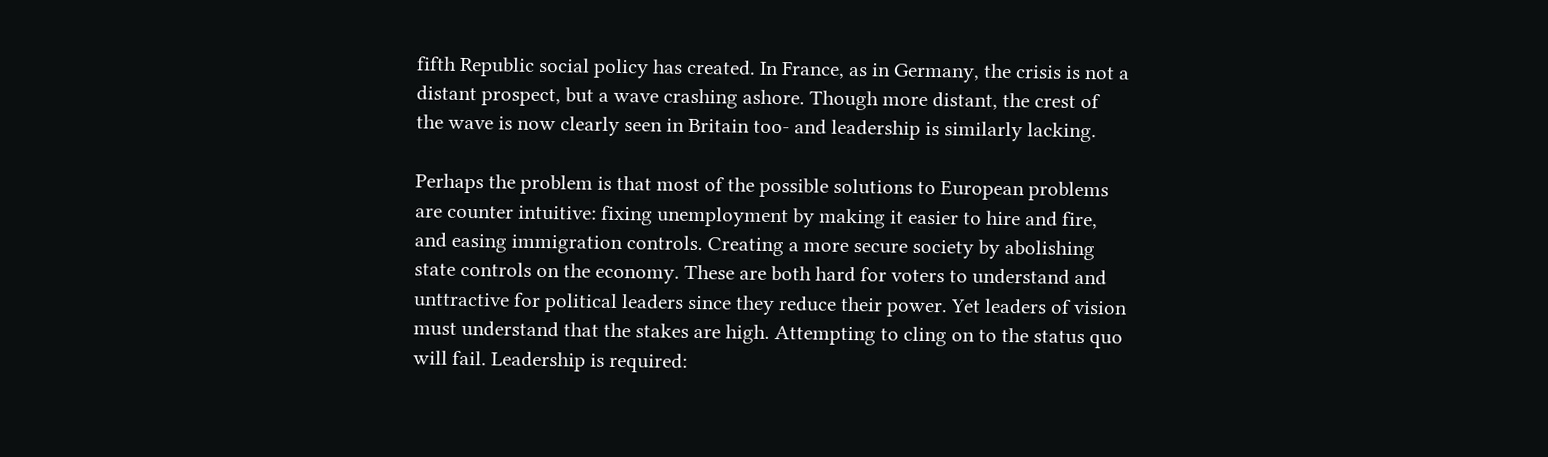fifth Republic social policy has created. In France, as in Germany, the crisis is not a distant prospect, but a wave crashing ashore. Though more distant, the crest of the wave is now clearly seen in Britain too- and leadership is similarly lacking.

Perhaps the problem is that most of the possible solutions to European problems are counter intuitive: fixing unemployment by making it easier to hire and fire, and easing immigration controls. Creating a more secure society by abolishing state controls on the economy. These are both hard for voters to understand and unttractive for political leaders since they reduce their power. Yet leaders of vision must understand that the stakes are high. Attempting to cling on to the status quo will fail. Leadership is required: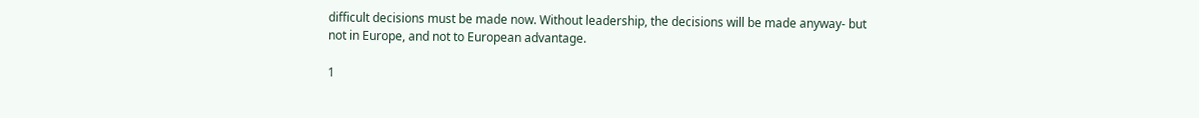difficult decisions must be made now. Without leadership, the decisions will be made anyway- but not in Europe, and not to European advantage.

1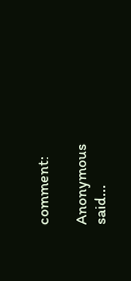comment:

Anonymous said...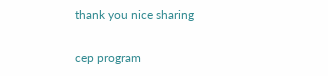thank you nice sharing

cep program